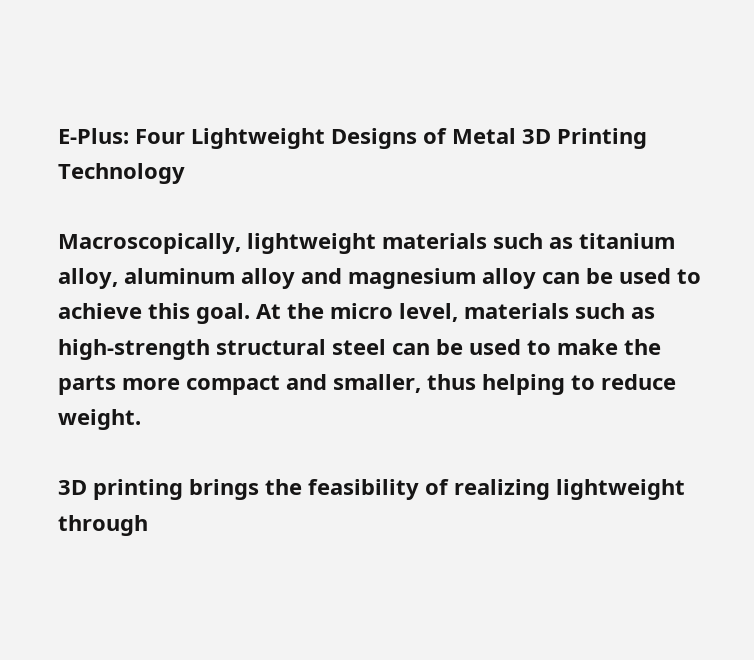E-Plus: Four Lightweight Designs of Metal 3D Printing Technology

Macroscopically, lightweight materials such as titanium alloy, aluminum alloy and magnesium alloy can be used to achieve this goal. At the micro level, materials such as high-strength structural steel can be used to make the parts more compact and smaller, thus helping to reduce weight.

3D printing brings the feasibility of realizing lightweight through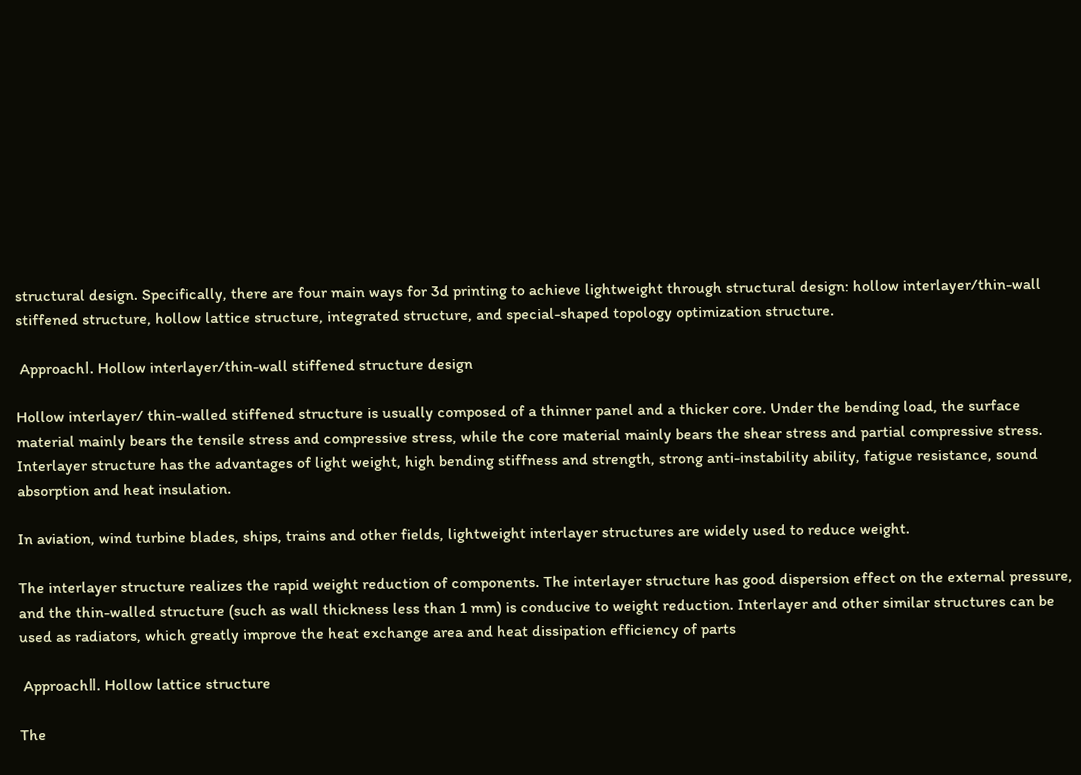structural design. Specifically, there are four main ways for 3d printing to achieve lightweight through structural design: hollow interlayer/thin-wall stiffened structure, hollow lattice structure, integrated structure, and special-shaped topology optimization structure.

 ApproachⅠ. Hollow interlayer/thin-wall stiffened structure design

Hollow interlayer/ thin-walled stiffened structure is usually composed of a thinner panel and a thicker core. Under the bending load, the surface material mainly bears the tensile stress and compressive stress, while the core material mainly bears the shear stress and partial compressive stress. Interlayer structure has the advantages of light weight, high bending stiffness and strength, strong anti-instability ability, fatigue resistance, sound absorption and heat insulation.

In aviation, wind turbine blades, ships, trains and other fields, lightweight interlayer structures are widely used to reduce weight.

The interlayer structure realizes the rapid weight reduction of components. The interlayer structure has good dispersion effect on the external pressure, and the thin-walled structure (such as wall thickness less than 1 mm) is conducive to weight reduction. Interlayer and other similar structures can be used as radiators, which greatly improve the heat exchange area and heat dissipation efficiency of parts

 ApproachⅡ. Hollow lattice structure

The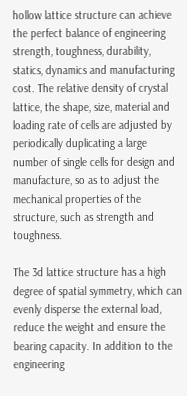hollow lattice structure can achieve the perfect balance of engineering strength, toughness, durability, statics, dynamics and manufacturing cost. The relative density of crystal lattice, the shape, size, material and loading rate of cells are adjusted by periodically duplicating a large number of single cells for design and manufacture, so as to adjust the mechanical properties of the structure, such as strength and toughness.

The 3d lattice structure has a high degree of spatial symmetry, which can evenly disperse the external load, reduce the weight and ensure the bearing capacity. In addition to the engineering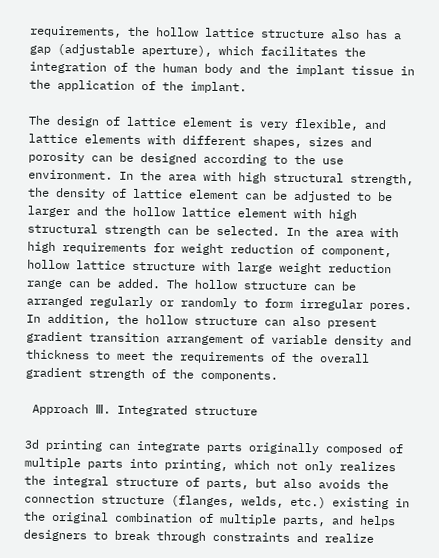requirements, the hollow lattice structure also has a gap (adjustable aperture), which facilitates the integration of the human body and the implant tissue in the application of the implant.

The design of lattice element is very flexible, and lattice elements with different shapes, sizes and porosity can be designed according to the use environment. In the area with high structural strength, the density of lattice element can be adjusted to be larger and the hollow lattice element with high structural strength can be selected. In the area with high requirements for weight reduction of component, hollow lattice structure with large weight reduction range can be added. The hollow structure can be arranged regularly or randomly to form irregular pores. In addition, the hollow structure can also present gradient transition arrangement of variable density and thickness to meet the requirements of the overall gradient strength of the components.

 Approach Ⅲ. Integrated structure

3d printing can integrate parts originally composed of multiple parts into printing, which not only realizes the integral structure of parts, but also avoids the connection structure (flanges, welds, etc.) existing in the original combination of multiple parts, and helps designers to break through constraints and realize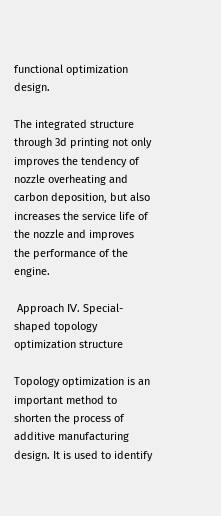functional optimization design.

The integrated structure through 3d printing not only improves the tendency of nozzle overheating and carbon deposition, but also increases the service life of the nozzle and improves the performance of the engine.

 Approach Ⅳ. Special-shaped topology optimization structure

Topology optimization is an important method to shorten the process of additive manufacturing design. It is used to identify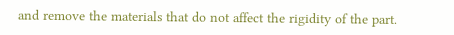and remove the materials that do not affect the rigidity of the part.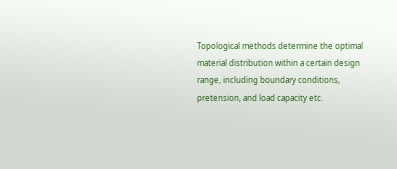Topological methods determine the optimal material distribution within a certain design range, including boundary conditions, pretension, and load capacity etc.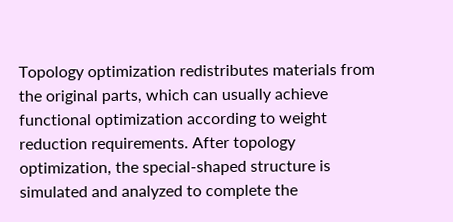Topology optimization redistributes materials from the original parts, which can usually achieve functional optimization according to weight reduction requirements. After topology optimization, the special-shaped structure is simulated and analyzed to complete the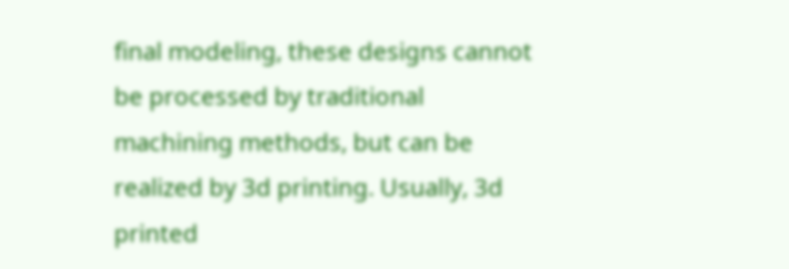final modeling, these designs cannot be processed by traditional machining methods, but can be realized by 3d printing. Usually, 3d printed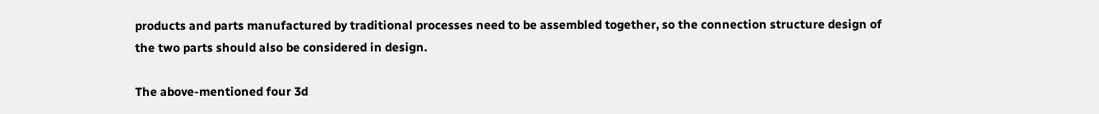products and parts manufactured by traditional processes need to be assembled together, so the connection structure design of the two parts should also be considered in design.

The above-mentioned four 3d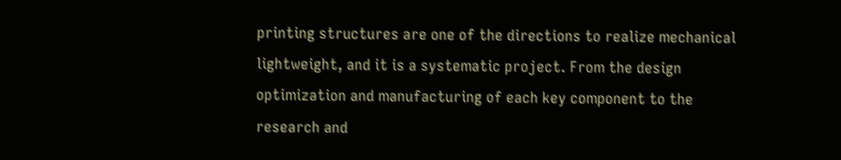printing structures are one of the directions to realize mechanical lightweight, and it is a systematic project. From the design optimization and manufacturing of each key component to the research and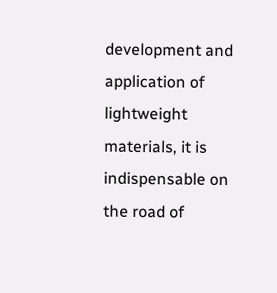development and application of lightweight materials, it is indispensable on the road of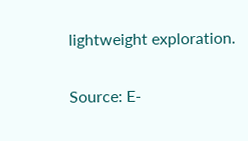lightweight exploration.

Source: E-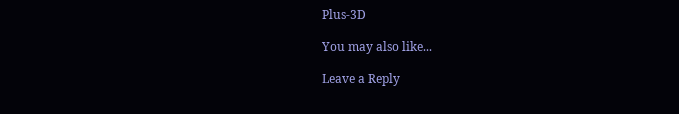Plus-3D

You may also like...

Leave a Reply